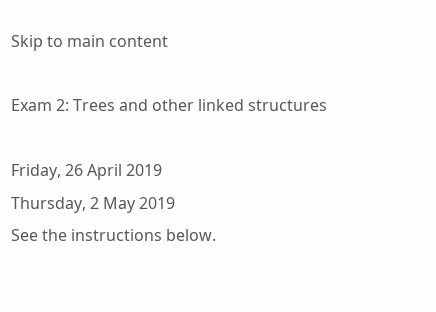Skip to main content

Exam 2: Trees and other linked structures

Friday, 26 April 2019
Thursday, 2 May 2019
See the instructions below.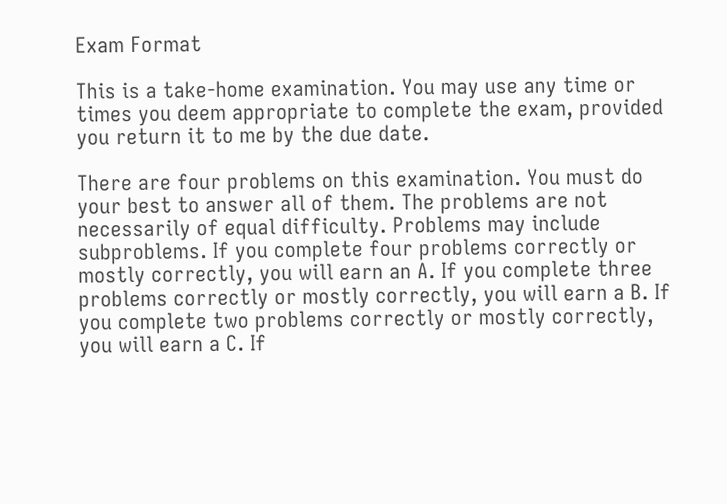Exam Format

This is a take-home examination. You may use any time or times you deem appropriate to complete the exam, provided you return it to me by the due date.

There are four problems on this examination. You must do your best to answer all of them. The problems are not necessarily of equal difficulty. Problems may include subproblems. If you complete four problems correctly or mostly correctly, you will earn an A. If you complete three problems correctly or mostly correctly, you will earn a B. If you complete two problems correctly or mostly correctly, you will earn a C. If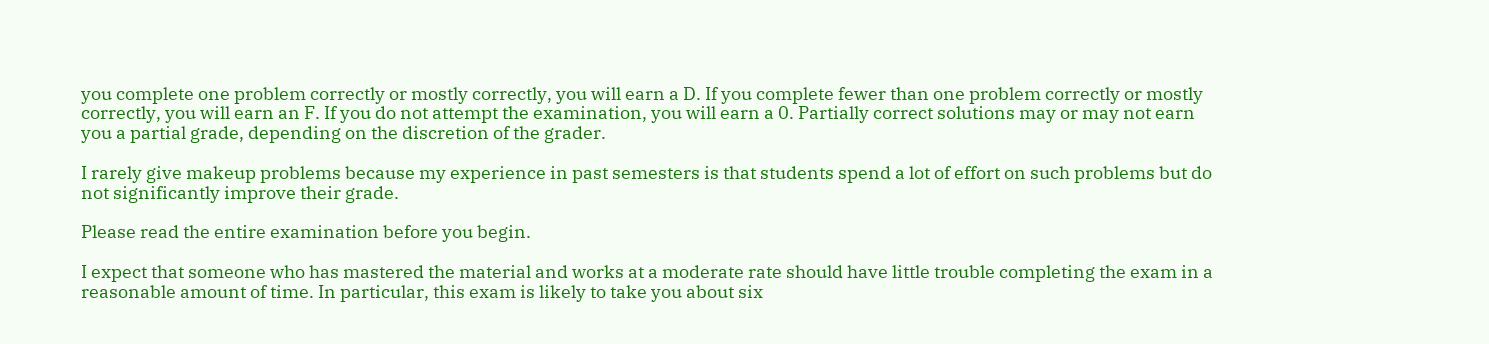you complete one problem correctly or mostly correctly, you will earn a D. If you complete fewer than one problem correctly or mostly correctly, you will earn an F. If you do not attempt the examination, you will earn a 0. Partially correct solutions may or may not earn you a partial grade, depending on the discretion of the grader.

I rarely give makeup problems because my experience in past semesters is that students spend a lot of effort on such problems but do not significantly improve their grade.

Please read the entire examination before you begin.

I expect that someone who has mastered the material and works at a moderate rate should have little trouble completing the exam in a reasonable amount of time. In particular, this exam is likely to take you about six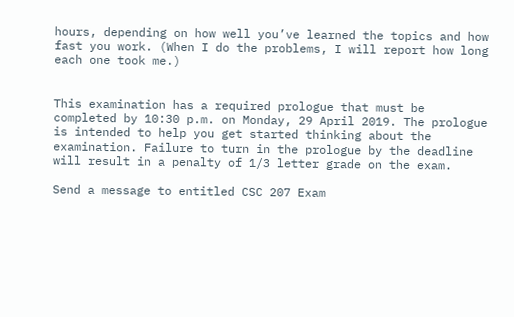hours, depending on how well you’ve learned the topics and how fast you work. (When I do the problems, I will report how long each one took me.)


This examination has a required prologue that must be completed by 10:30 p.m. on Monday, 29 April 2019. The prologue is intended to help you get started thinking about the examination. Failure to turn in the prologue by the deadline will result in a penalty of 1/3 letter grade on the exam.

Send a message to entitled CSC 207 Exam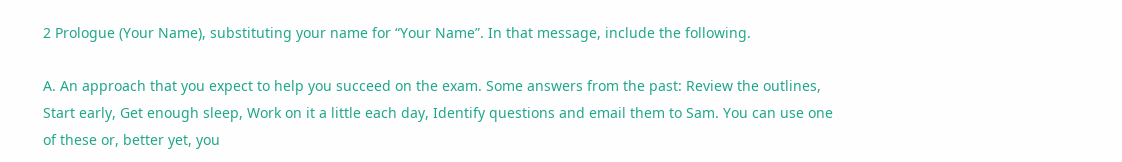2 Prologue (Your Name), substituting your name for “Your Name”. In that message, include the following.

A. An approach that you expect to help you succeed on the exam. Some answers from the past: Review the outlines, Start early, Get enough sleep, Work on it a little each day, Identify questions and email them to Sam. You can use one of these or, better yet, you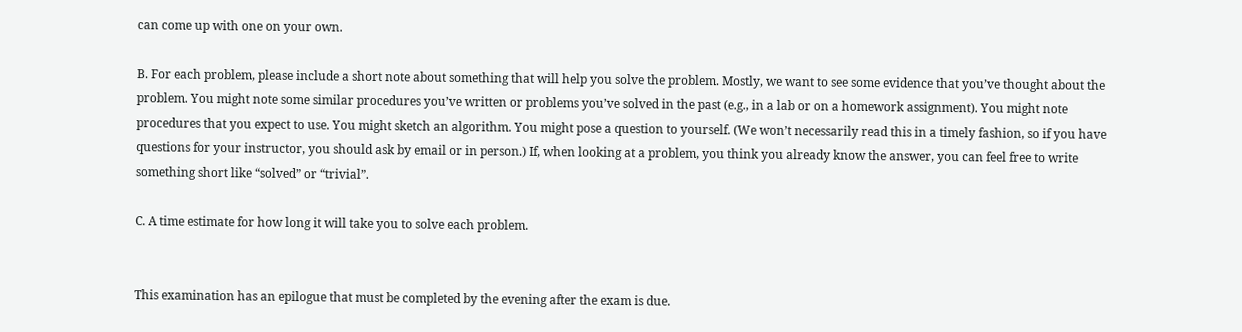can come up with one on your own.

B. For each problem, please include a short note about something that will help you solve the problem. Mostly, we want to see some evidence that you’ve thought about the problem. You might note some similar procedures you’ve written or problems you’ve solved in the past (e.g., in a lab or on a homework assignment). You might note procedures that you expect to use. You might sketch an algorithm. You might pose a question to yourself. (We won’t necessarily read this in a timely fashion, so if you have questions for your instructor, you should ask by email or in person.) If, when looking at a problem, you think you already know the answer, you can feel free to write something short like “solved” or “trivial”.

C. A time estimate for how long it will take you to solve each problem.


This examination has an epilogue that must be completed by the evening after the exam is due.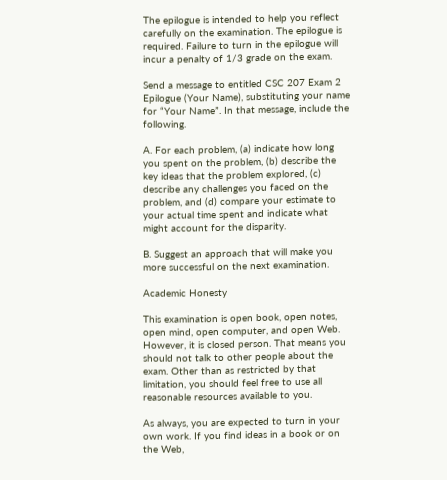The epilogue is intended to help you reflect carefully on the examination. The epilogue is required. Failure to turn in the epilogue will incur a penalty of 1/3 grade on the exam.

Send a message to entitled CSC 207 Exam 2 Epilogue (Your Name), substituting your name for “Your Name”. In that message, include the following.

A. For each problem, (a) indicate how long you spent on the problem, (b) describe the key ideas that the problem explored, (c) describe any challenges you faced on the problem, and (d) compare your estimate to your actual time spent and indicate what might account for the disparity.

B. Suggest an approach that will make you more successful on the next examination.

Academic Honesty

This examination is open book, open notes, open mind, open computer, and open Web. However, it is closed person. That means you should not talk to other people about the exam. Other than as restricted by that limitation, you should feel free to use all reasonable resources available to you.

As always, you are expected to turn in your own work. If you find ideas in a book or on the Web,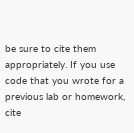be sure to cite them appropriately. If you use code that you wrote for a previous lab or homework, cite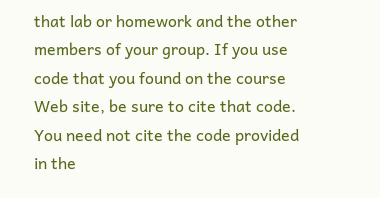that lab or homework and the other members of your group. If you use code that you found on the course Web site, be sure to cite that code. You need not cite the code provided in the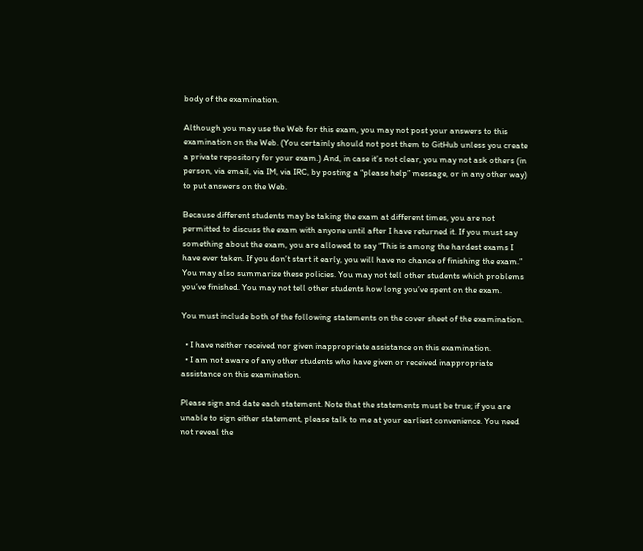body of the examination.

Although you may use the Web for this exam, you may not post your answers to this examination on the Web. (You certainly should not post them to GitHub unless you create a private repository for your exam.) And, in case it’s not clear, you may not ask others (in person, via email, via IM, via IRC, by posting a “please help” message, or in any other way) to put answers on the Web.

Because different students may be taking the exam at different times, you are not permitted to discuss the exam with anyone until after I have returned it. If you must say something about the exam, you are allowed to say “This is among the hardest exams I have ever taken. If you don’t start it early, you will have no chance of finishing the exam.” You may also summarize these policies. You may not tell other students which problems you’ve finished. You may not tell other students how long you’ve spent on the exam.

You must include both of the following statements on the cover sheet of the examination.

  • I have neither received nor given inappropriate assistance on this examination.
  • I am not aware of any other students who have given or received inappropriate assistance on this examination.

Please sign and date each statement. Note that the statements must be true; if you are unable to sign either statement, please talk to me at your earliest convenience. You need not reveal the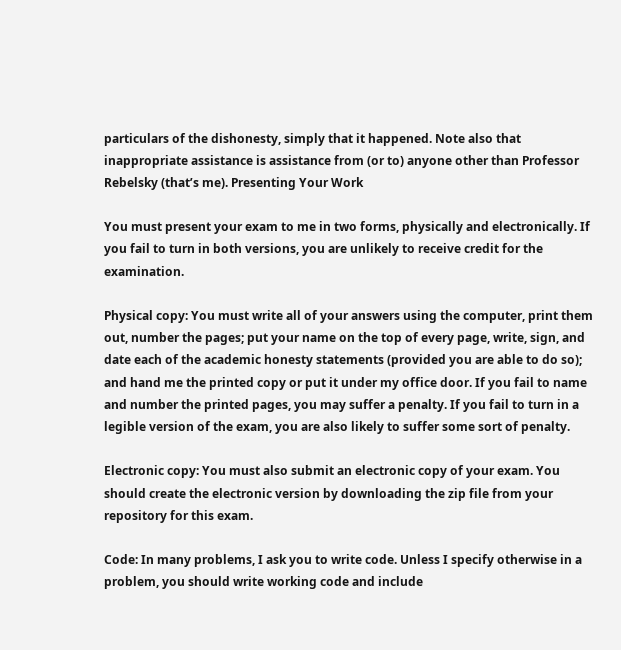particulars of the dishonesty, simply that it happened. Note also that inappropriate assistance is assistance from (or to) anyone other than Professor Rebelsky (that’s me). Presenting Your Work

You must present your exam to me in two forms, physically and electronically. If you fail to turn in both versions, you are unlikely to receive credit for the examination.

Physical copy: You must write all of your answers using the computer, print them out, number the pages; put your name on the top of every page, write, sign, and date each of the academic honesty statements (provided you are able to do so); and hand me the printed copy or put it under my office door. If you fail to name and number the printed pages, you may suffer a penalty. If you fail to turn in a legible version of the exam, you are also likely to suffer some sort of penalty.

Electronic copy: You must also submit an electronic copy of your exam. You should create the electronic version by downloading the zip file from your repository for this exam.

Code: In many problems, I ask you to write code. Unless I specify otherwise in a problem, you should write working code and include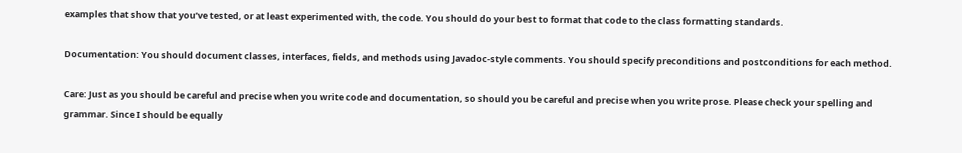examples that show that you’ve tested, or at least experimented with, the code. You should do your best to format that code to the class formatting standards.

Documentation: You should document classes, interfaces, fields, and methods using Javadoc-style comments. You should specify preconditions and postconditions for each method.

Care: Just as you should be careful and precise when you write code and documentation, so should you be careful and precise when you write prose. Please check your spelling and grammar. Since I should be equally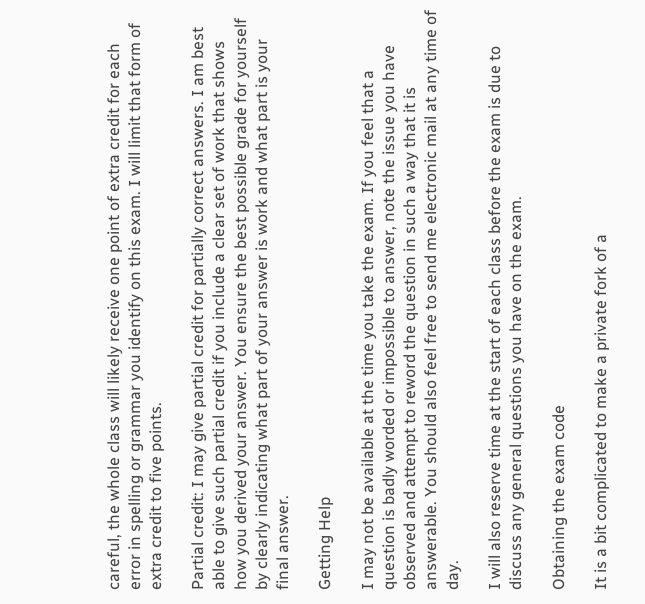careful, the whole class will likely receive one point of extra credit for each error in spelling or grammar you identify on this exam. I will limit that form of extra credit to five points.

Partial credit: I may give partial credit for partially correct answers. I am best able to give such partial credit if you include a clear set of work that shows how you derived your answer. You ensure the best possible grade for yourself by clearly indicating what part of your answer is work and what part is your final answer.

Getting Help

I may not be available at the time you take the exam. If you feel that a question is badly worded or impossible to answer, note the issue you have observed and attempt to reword the question in such a way that it is answerable. You should also feel free to send me electronic mail at any time of day.

I will also reserve time at the start of each class before the exam is due to discuss any general questions you have on the exam.

Obtaining the exam code

It is a bit complicated to make a private fork of a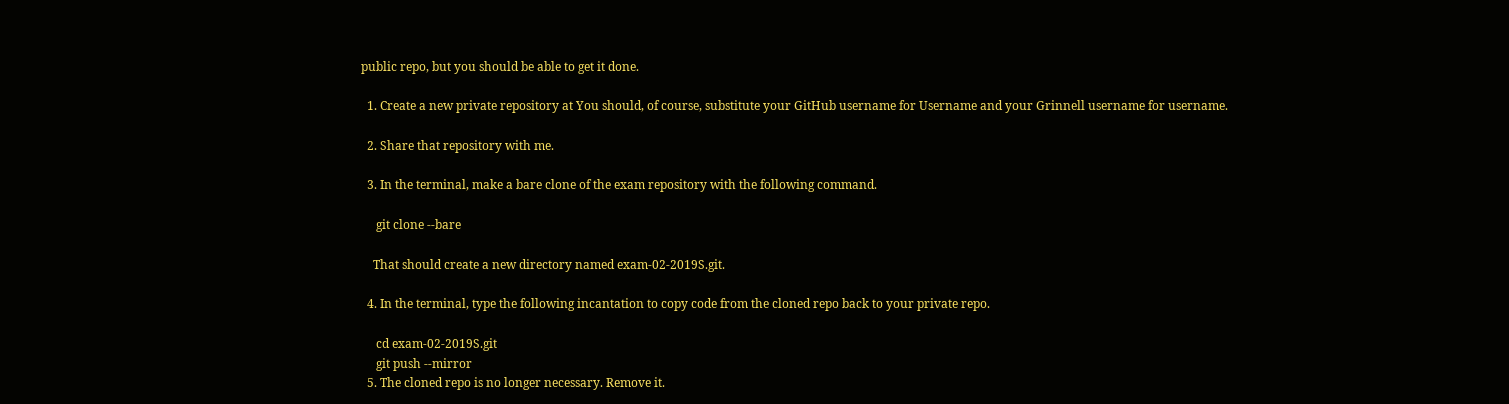public repo, but you should be able to get it done.

  1. Create a new private repository at You should, of course, substitute your GitHub username for Username and your Grinnell username for username.

  2. Share that repository with me.

  3. In the terminal, make a bare clone of the exam repository with the following command.

     git clone --bare

    That should create a new directory named exam-02-2019S.git.

  4. In the terminal, type the following incantation to copy code from the cloned repo back to your private repo.

     cd exam-02-2019S.git
     git push --mirror
  5. The cloned repo is no longer necessary. Remove it.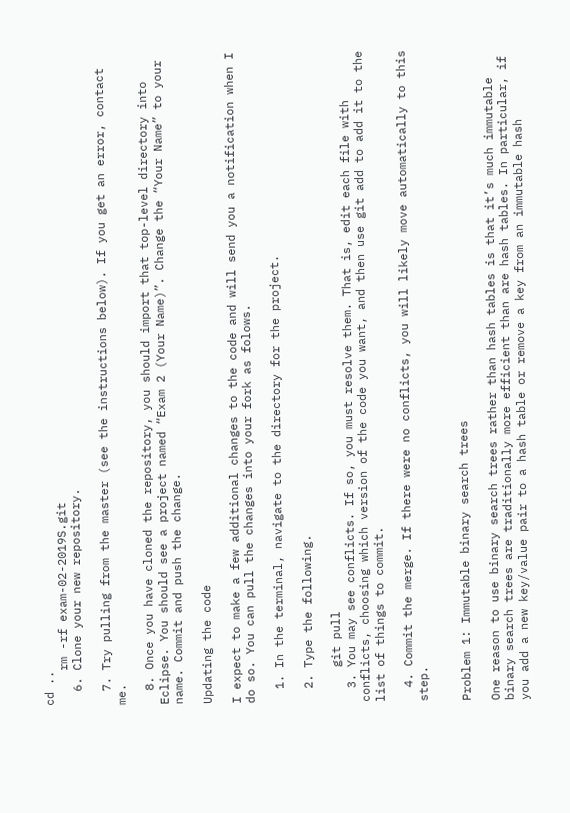cd ..
     rm -rf exam-02-2019S.git
  6. Clone your new repository.

  7. Try pulling from the master (see the instructions below). If you get an error, contact me.

  8. Once you have cloned the repository, you should import that top-level directory into Eclipse. You should see a project named “Exam 2 (Your Name)”. Change the “Your Name” to your name. Commit and push the change.

Updating the code

I expect to make a few additional changes to the code and will send you a notification when I do so. You can pull the changes into your fork as folows.

  1. In the terminal, navigate to the directory for the project.

  2. Type the following.

     git pull
  3. You may see conflicts. If so, you must resolve them. That is, edit each file with conflicts, choosing which version of the code you want, and then use git add to add it to the list of things to commit.

  4. Commit the merge. If there were no conflicts, you will likely move automatically to this step.


Problem 1: Immutable binary search trees

One reason to use binary search trees rather than hash tables is that it’s much immutable binary search trees are traditionally more efficient than are hash tables. In particular, if you add a new key/value pair to a hash table or remove a key from an immutable hash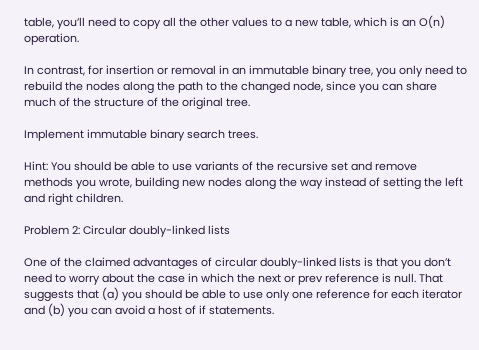table, you’ll need to copy all the other values to a new table, which is an O(n) operation.

In contrast, for insertion or removal in an immutable binary tree, you only need to rebuild the nodes along the path to the changed node, since you can share much of the structure of the original tree.

Implement immutable binary search trees.

Hint: You should be able to use variants of the recursive set and remove methods you wrote, building new nodes along the way instead of setting the left and right children.

Problem 2: Circular doubly-linked lists

One of the claimed advantages of circular doubly-linked lists is that you don’t need to worry about the case in which the next or prev reference is null. That suggests that (a) you should be able to use only one reference for each iterator and (b) you can avoid a host of if statements.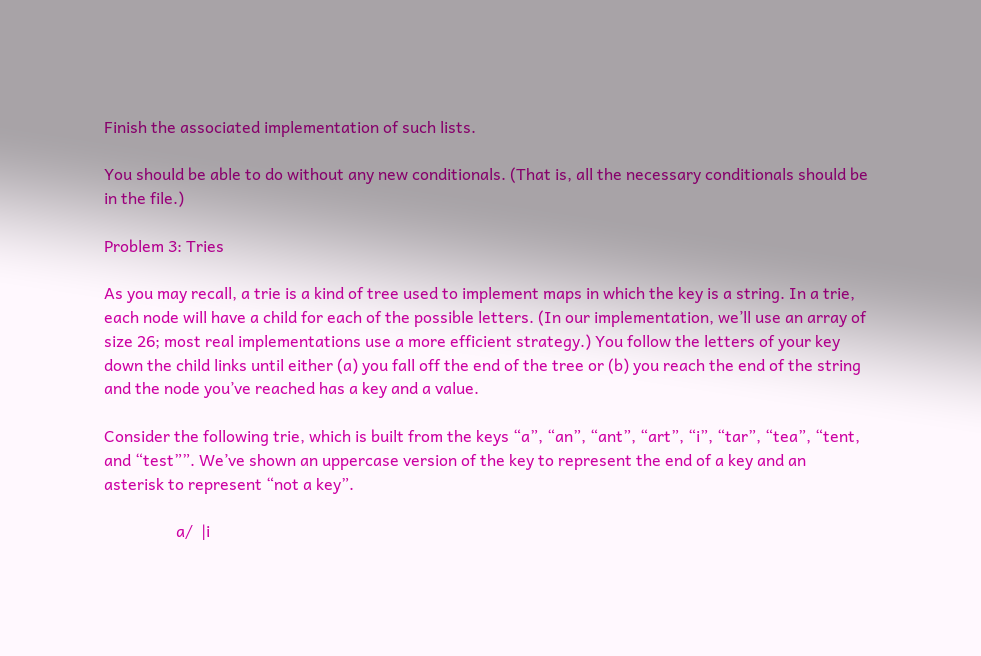Finish the associated implementation of such lists.

You should be able to do without any new conditionals. (That is, all the necessary conditionals should be in the file.)

Problem 3: Tries

As you may recall, a trie is a kind of tree used to implement maps in which the key is a string. In a trie, each node will have a child for each of the possible letters. (In our implementation, we’ll use an array of size 26; most real implementations use a more efficient strategy.) You follow the letters of your key down the child links until either (a) you fall off the end of the tree or (b) you reach the end of the string and the node you’ve reached has a key and a value.

Consider the following trie, which is built from the keys “a”, “an”, “ant”, “art”, “i”, “tar”, “tea”, “tent, and “test””. We’ve shown an uppercase version of the key to represent the end of a key and an asterisk to represent “not a key”.

                  a/  |i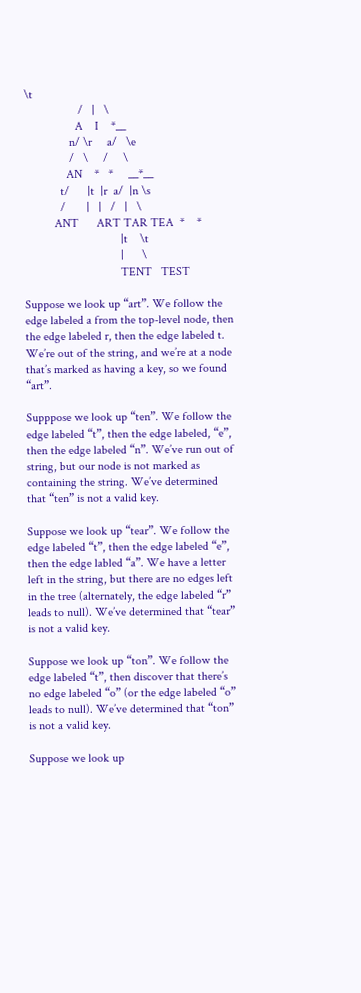\t
                  /   |   \
                 A    I    *__
               n/ \r     a/   \e
               /   \     /     \
              AN    *   *     __*__
            t/      |t  |r  a/  |n \s
            /       |   |   /   |   \
          ANT      ART TAR TEA  *    *
                                |t    \t
                                |      \
                                TENT   TEST

Suppose we look up “art”. We follow the edge labeled a from the top-level node, then the edge labeled r, then the edge labeled t. We’re out of the string, and we’re at a node that’s marked as having a key, so we found “art”.

Supppose we look up “ten”. We follow the edge labeled “t”, then the edge labeled, “e”, then the edge labeled “n”. We’ve run out of string, but our node is not marked as containing the string. We’ve determined that “ten” is not a valid key.

Suppose we look up “tear”. We follow the edge labeled “t”, then the edge labeled “e”, then the edge labled “a”. We have a letter left in the string, but there are no edges left in the tree (alternately, the edge labeled “r” leads to null). We’ve determined that “tear” is not a valid key.

Suppose we look up “ton”. We follow the edge labeled “t”, then discover that there’s no edge labeled “o” (or the edge labeled “o” leads to null). We’ve determined that “ton” is not a valid key.

Suppose we look up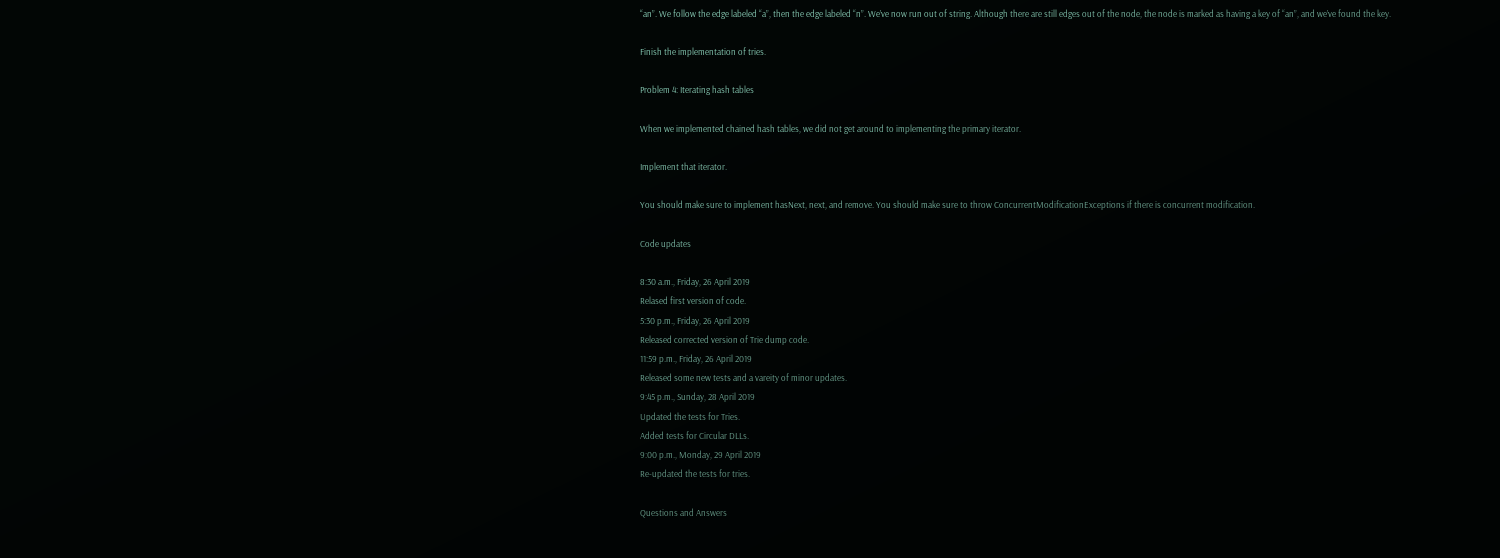“an”. We follow the edge labeled “a”, then the edge labeled “n”. We’ve now run out of string. Although there are still edges out of the node, the node is marked as having a key of “an”, and we’ve found the key.

Finish the implementation of tries.

Problem 4: Iterating hash tables

When we implemented chained hash tables, we did not get around to implementing the primary iterator.

Implement that iterator.

You should make sure to implement hasNext, next, and remove. You should make sure to throw ConcurrentModificationExceptions if there is concurrent modification.

Code updates

8:30 a.m., Friday, 26 April 2019
Relased first version of code.
5:30 p.m., Friday, 26 April 2019
Released corrected version of Trie dump code.
11:59 p.m., Friday, 26 April 2019
Released some new tests and a vareity of minor updates.
9:45 p.m., Sunday, 28 April 2019
Updated the tests for Tries.
Added tests for Circular DLLs.
9:00 p.m., Monday, 29 April 2019
Re-updated the tests for tries.

Questions and Answers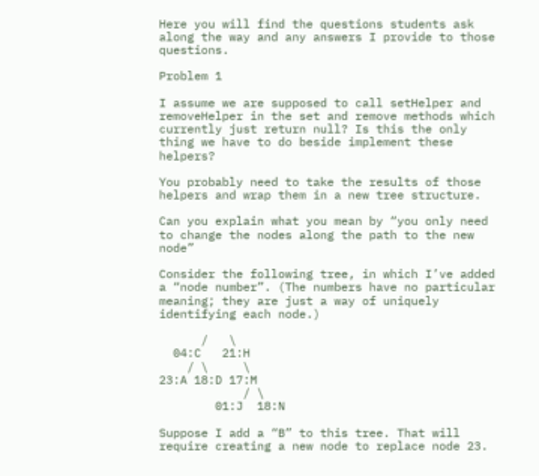Here you will find the questions students ask along the way and any answers I provide to those questions.

Problem 1

I assume we are supposed to call setHelper and removeHelper in the set and remove methods which currently just return null? Is this the only thing we have to do beside implement these helpers?

You probably need to take the results of those helpers and wrap them in a new tree structure.

Can you explain what you mean by “you only need to change the nodes along the path to the new node”

Consider the following tree, in which I’ve added a “node number”. (The numbers have no particular meaning; they are just a way of uniquely identifying each node.)

      /   \
  04:C   21:H
    / \     \
23:A 18:D 17:M
            / \
        01:J  18:N

Suppose I add a “B” to this tree. That will require creating a new node to replace node 23.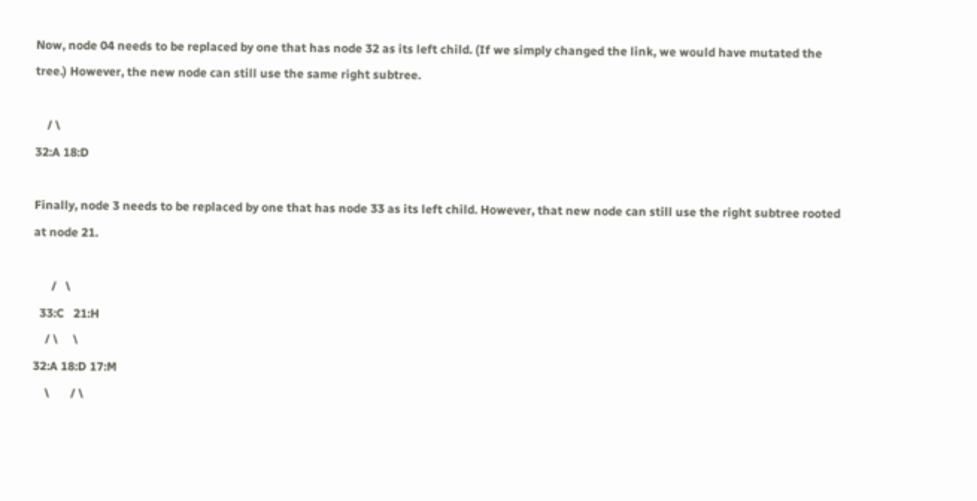Now, node 04 needs to be replaced by one that has node 32 as its left child. (If we simply changed the link, we would have mutated the tree.) However, the new node can still use the same right subtree.

    / \
32:A 18:D

Finally, node 3 needs to be replaced by one that has node 33 as its left child. However, that new node can still use the right subtree rooted at node 21.

      /   \
  33:C   21:H
    / \     \
32:A 18:D 17:M
    \       / \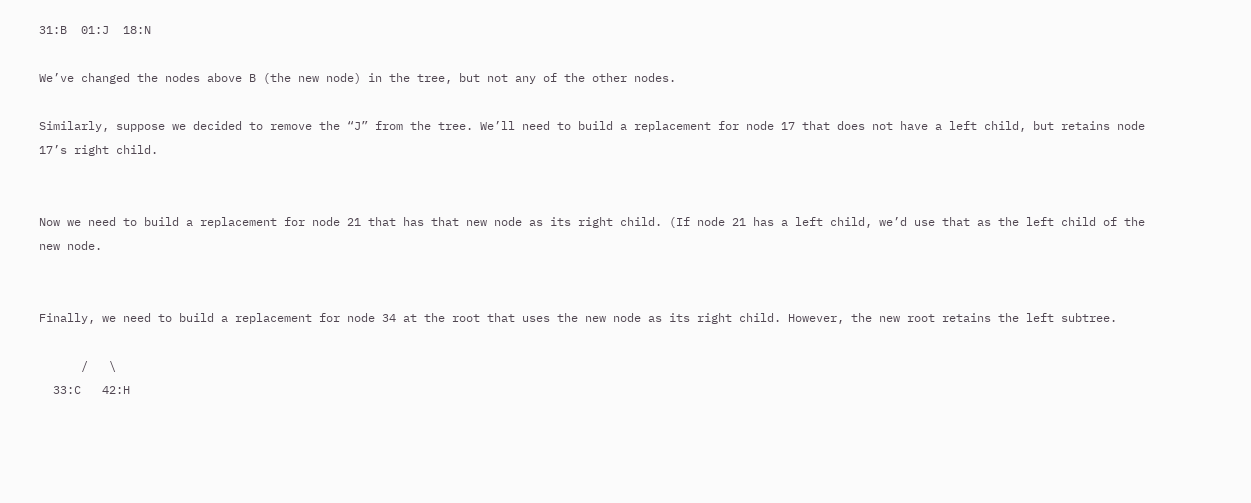31:B  01:J  18:N

We’ve changed the nodes above B (the new node) in the tree, but not any of the other nodes.

Similarly, suppose we decided to remove the “J” from the tree. We’ll need to build a replacement for node 17 that does not have a left child, but retains node 17’s right child.


Now we need to build a replacement for node 21 that has that new node as its right child. (If node 21 has a left child, we’d use that as the left child of the new node.


Finally, we need to build a replacement for node 34 at the root that uses the new node as its right child. However, the new root retains the left subtree.

      /   \
  33:C   42:H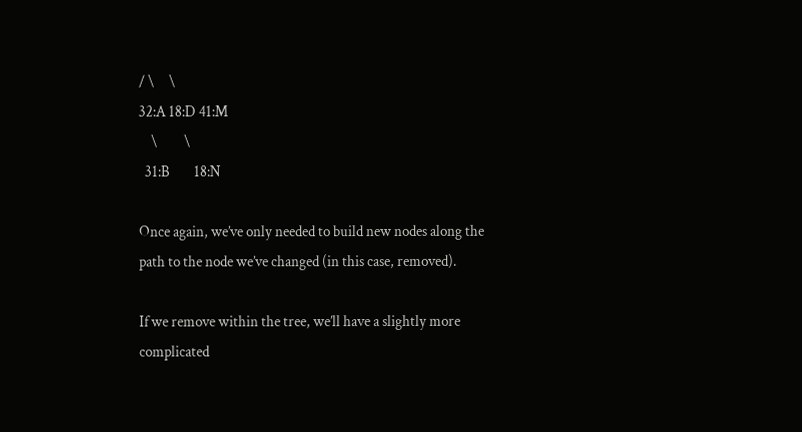/ \     \
32:A 18:D 41:M
    \         \
  31:B        18:N

Once again, we’ve only needed to build new nodes along the path to the node we’ve changed (in this case, removed).

If we remove within the tree, we’ll have a slightly more complicated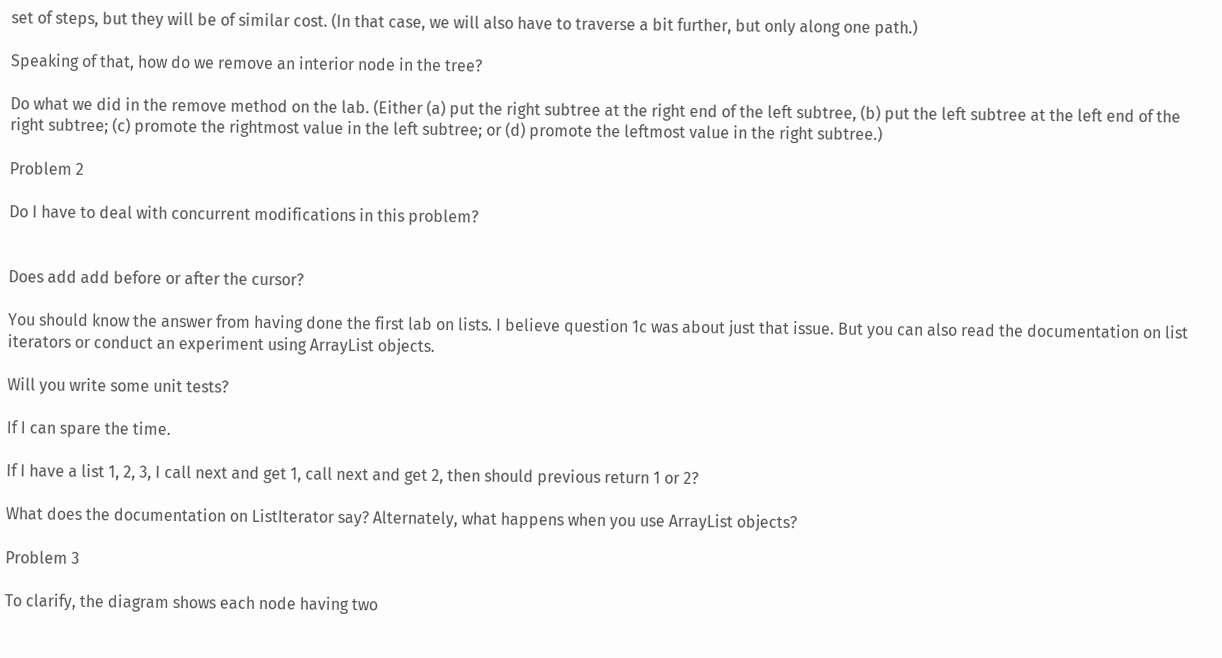set of steps, but they will be of similar cost. (In that case, we will also have to traverse a bit further, but only along one path.)

Speaking of that, how do we remove an interior node in the tree?

Do what we did in the remove method on the lab. (Either (a) put the right subtree at the right end of the left subtree, (b) put the left subtree at the left end of the right subtree; (c) promote the rightmost value in the left subtree; or (d) promote the leftmost value in the right subtree.)

Problem 2

Do I have to deal with concurrent modifications in this problem?


Does add add before or after the cursor?

You should know the answer from having done the first lab on lists. I believe question 1c was about just that issue. But you can also read the documentation on list iterators or conduct an experiment using ArrayList objects.

Will you write some unit tests?

If I can spare the time.

If I have a list 1, 2, 3, I call next and get 1, call next and get 2, then should previous return 1 or 2?

What does the documentation on ListIterator say? Alternately, what happens when you use ArrayList objects?

Problem 3

To clarify, the diagram shows each node having two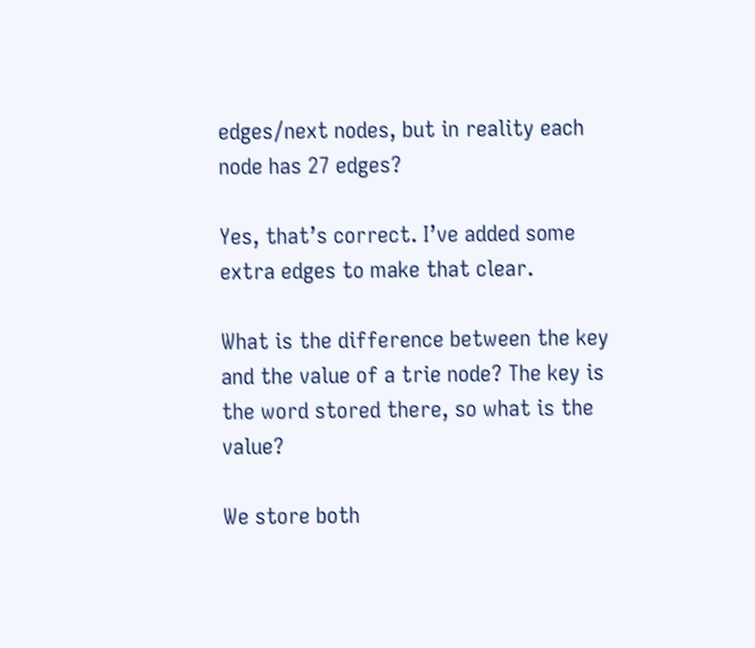edges/next nodes, but in reality each node has 27 edges?

Yes, that’s correct. I’ve added some extra edges to make that clear.

What is the difference between the key and the value of a trie node? The key is the word stored there, so what is the value?

We store both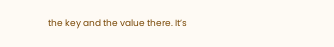the key and the value there. It’s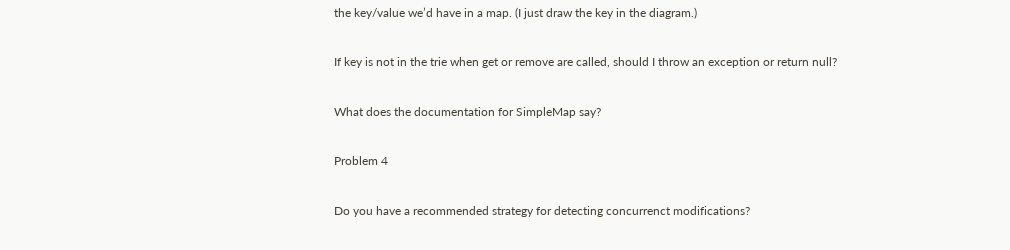the key/value we’d have in a map. (I just draw the key in the diagram.)

If key is not in the trie when get or remove are called, should I throw an exception or return null?

What does the documentation for SimpleMap say?

Problem 4

Do you have a recommended strategy for detecting concurrenct modifications?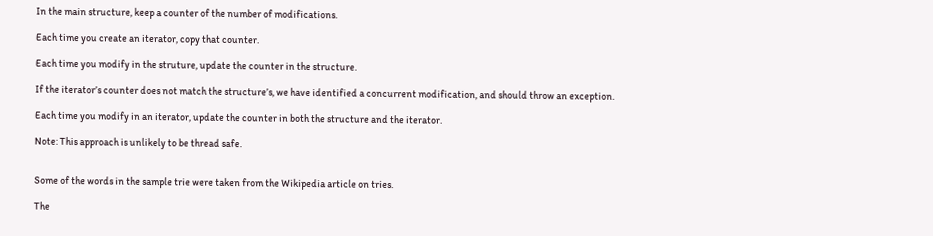In the main structure, keep a counter of the number of modifications.

Each time you create an iterator, copy that counter.

Each time you modify in the struture, update the counter in the structure.

If the iterator’s counter does not match the structure’s, we have identified a concurrent modification, and should throw an exception.

Each time you modify in an iterator, update the counter in both the structure and the iterator.

Note: This approach is unlikely to be thread safe.


Some of the words in the sample trie were taken from the Wikipedia article on tries.

The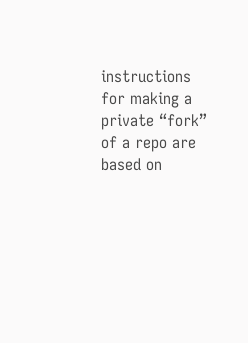instructions for making a private “fork” of a repo are based on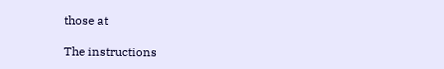those at

The instructions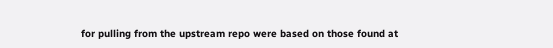for pulling from the upstream repo were based on those found at